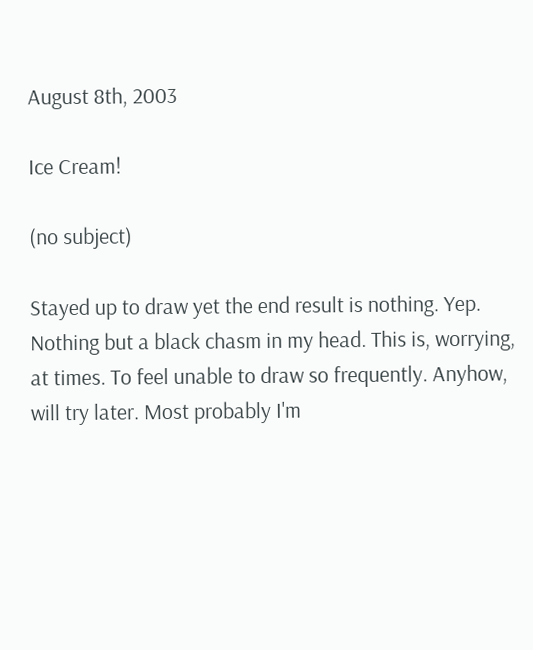August 8th, 2003

Ice Cream!

(no subject)

Stayed up to draw yet the end result is nothing. Yep. Nothing but a black chasm in my head. This is, worrying, at times. To feel unable to draw so frequently. Anyhow, will try later. Most probably I'm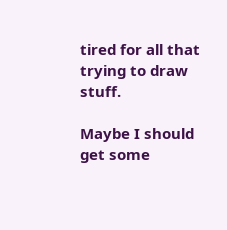tired for all that trying to draw stuff.

Maybe I should get some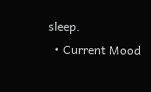sleep.
  • Current Mood